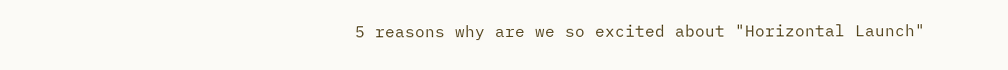5 reasons why are we so excited about "Horizontal Launch"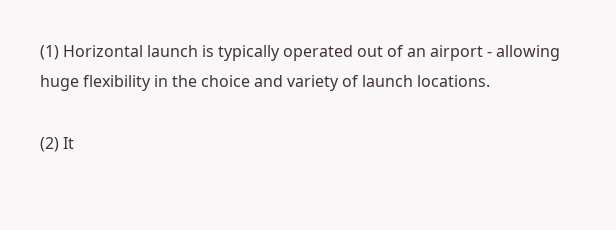(1) Horizontal launch is typically operated out of an airport - allowing huge flexibility in the choice and variety of launch locations.

(2) It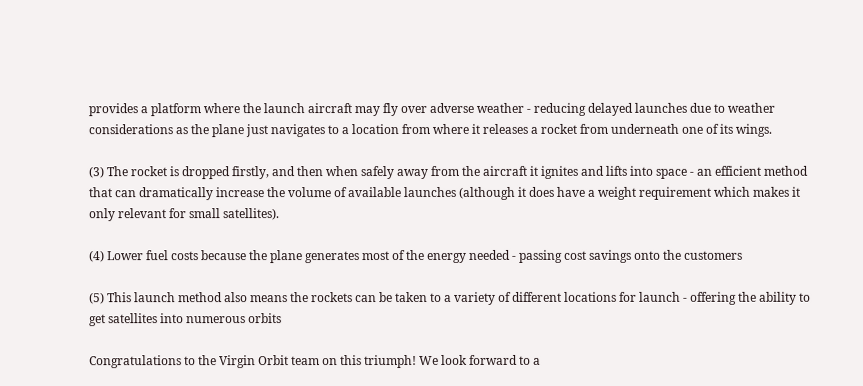provides a platform where the launch aircraft may fly over adverse weather - reducing delayed launches due to weather considerations as the plane just navigates to a location from where it releases a rocket from underneath one of its wings.

(3) The rocket is dropped firstly, and then when safely away from the aircraft it ignites and lifts into space - an efficient method that can dramatically increase the volume of available launches (although it does have a weight requirement which makes it only relevant for small satellites).

(4) Lower fuel costs because the plane generates most of the energy needed - passing cost savings onto the customers

(5) This launch method also means the rockets can be taken to a variety of different locations for launch - offering the ability to get satellites into numerous orbits

Congratulations to the Virgin Orbit team on this triumph! We look forward to a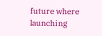future where launching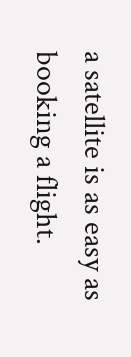a satellite is as easy as booking a flight.